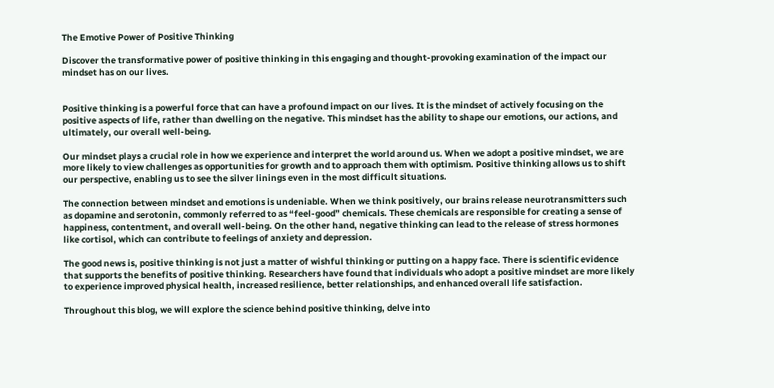The Emotive Power of Positive Thinking

Discover the transformative power of positive thinking in this engaging and thought-provoking examination of the impact our mindset has on our lives.


Positive thinking is a powerful force that can have a profound impact on our lives. It is the mindset of actively focusing on the positive aspects of life, rather than dwelling on the negative. This mindset has the ability to shape our emotions, our actions, and ultimately, our overall well-being.

Our mindset plays a crucial role in how we experience and interpret the world around us. When we adopt a positive mindset, we are more likely to view challenges as opportunities for growth and to approach them with optimism. Positive thinking allows us to shift our perspective, enabling us to see the silver linings even in the most difficult situations.

The connection between mindset and emotions is undeniable. When we think positively, our brains release neurotransmitters such as dopamine and serotonin, commonly referred to as “feel-good” chemicals. These chemicals are responsible for creating a sense of happiness, contentment, and overall well-being. On the other hand, negative thinking can lead to the release of stress hormones like cortisol, which can contribute to feelings of anxiety and depression.

The good news is, positive thinking is not just a matter of wishful thinking or putting on a happy face. There is scientific evidence that supports the benefits of positive thinking. Researchers have found that individuals who adopt a positive mindset are more likely to experience improved physical health, increased resilience, better relationships, and enhanced overall life satisfaction.

Throughout this blog, we will explore the science behind positive thinking, delve into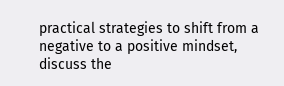practical strategies to shift from a negative to a positive mindset, discuss the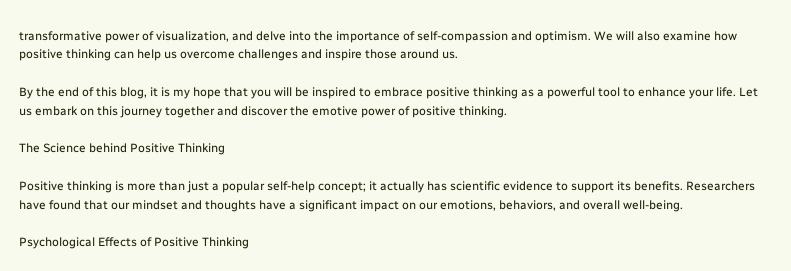transformative power of visualization, and delve into the importance of self-compassion and optimism. We will also examine how positive thinking can help us overcome challenges and inspire those around us.

By the end of this blog, it is my hope that you will be inspired to embrace positive thinking as a powerful tool to enhance your life. Let us embark on this journey together and discover the emotive power of positive thinking.

The Science behind Positive Thinking

Positive thinking is more than just a popular self-help concept; it actually has scientific evidence to support its benefits. Researchers have found that our mindset and thoughts have a significant impact on our emotions, behaviors, and overall well-being.

Psychological Effects of Positive Thinking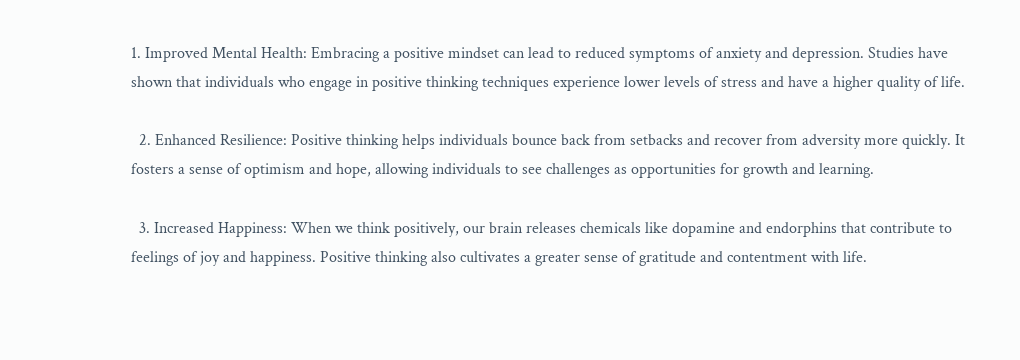1. Improved Mental Health: Embracing a positive mindset can lead to reduced symptoms of anxiety and depression. Studies have shown that individuals who engage in positive thinking techniques experience lower levels of stress and have a higher quality of life.

  2. Enhanced Resilience: Positive thinking helps individuals bounce back from setbacks and recover from adversity more quickly. It fosters a sense of optimism and hope, allowing individuals to see challenges as opportunities for growth and learning.

  3. Increased Happiness: When we think positively, our brain releases chemicals like dopamine and endorphins that contribute to feelings of joy and happiness. Positive thinking also cultivates a greater sense of gratitude and contentment with life.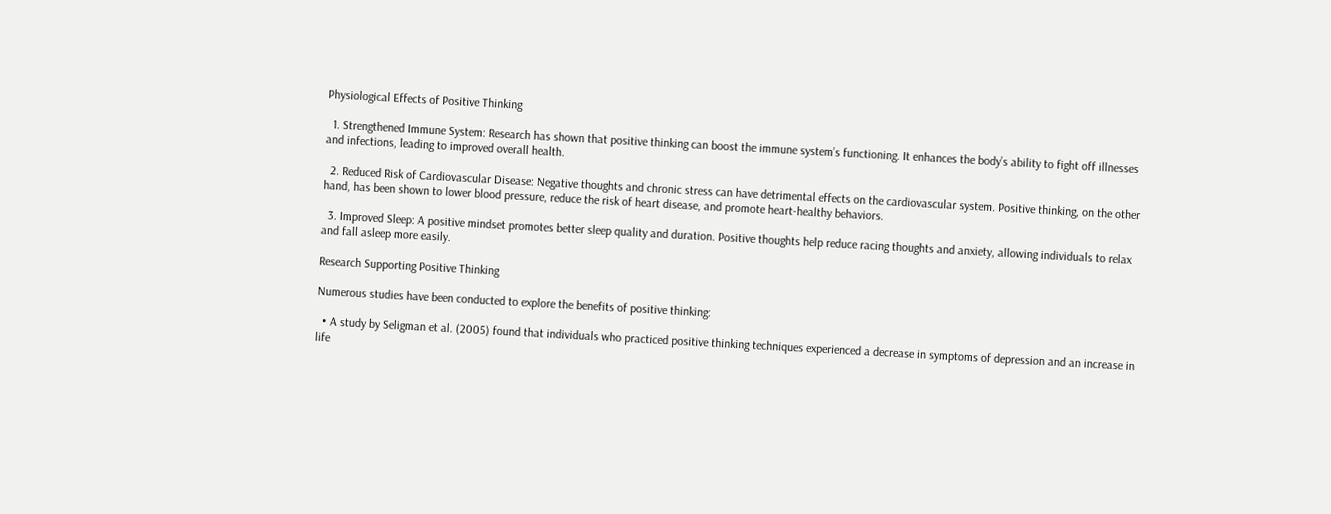Physiological Effects of Positive Thinking

  1. Strengthened Immune System: Research has shown that positive thinking can boost the immune system’s functioning. It enhances the body’s ability to fight off illnesses and infections, leading to improved overall health.

  2. Reduced Risk of Cardiovascular Disease: Negative thoughts and chronic stress can have detrimental effects on the cardiovascular system. Positive thinking, on the other hand, has been shown to lower blood pressure, reduce the risk of heart disease, and promote heart-healthy behaviors.

  3. Improved Sleep: A positive mindset promotes better sleep quality and duration. Positive thoughts help reduce racing thoughts and anxiety, allowing individuals to relax and fall asleep more easily.

Research Supporting Positive Thinking

Numerous studies have been conducted to explore the benefits of positive thinking:

  • A study by Seligman et al. (2005) found that individuals who practiced positive thinking techniques experienced a decrease in symptoms of depression and an increase in life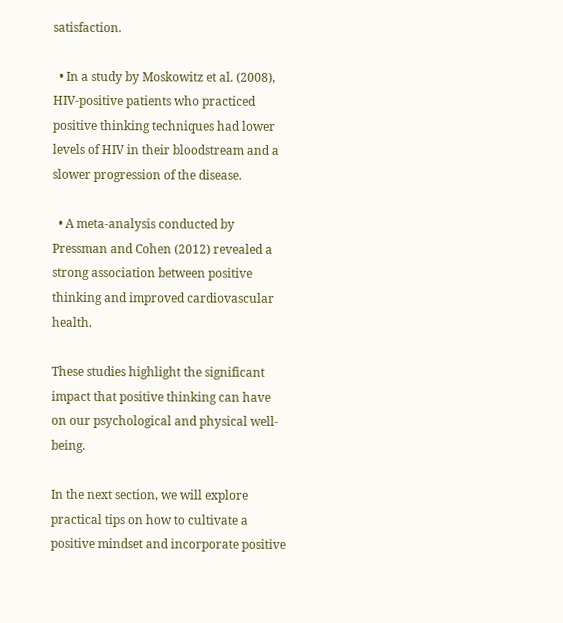satisfaction.

  • In a study by Moskowitz et al. (2008), HIV-positive patients who practiced positive thinking techniques had lower levels of HIV in their bloodstream and a slower progression of the disease.

  • A meta-analysis conducted by Pressman and Cohen (2012) revealed a strong association between positive thinking and improved cardiovascular health.

These studies highlight the significant impact that positive thinking can have on our psychological and physical well-being.

In the next section, we will explore practical tips on how to cultivate a positive mindset and incorporate positive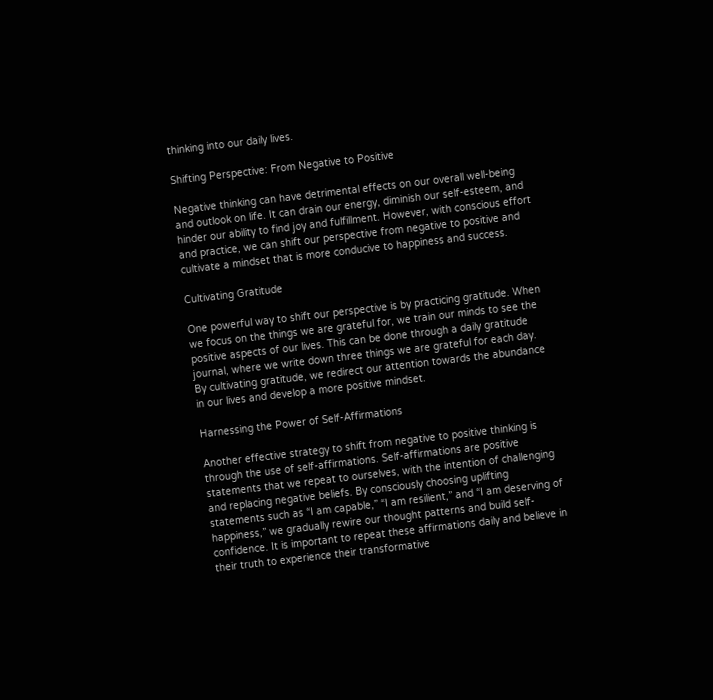thinking into our daily lives.

Shifting Perspective: From Negative to Positive

Negative thinking can have detrimental effects on our overall well-being and outlook on life. It can drain our energy, diminish our self-esteem, and hinder our ability to find joy and fulfillment. However, with conscious effort and practice, we can shift our perspective from negative to positive and cultivate a mindset that is more conducive to happiness and success.

Cultivating Gratitude

One powerful way to shift our perspective is by practicing gratitude. When we focus on the things we are grateful for, we train our minds to see the positive aspects of our lives. This can be done through a daily gratitude journal, where we write down three things we are grateful for each day. By cultivating gratitude, we redirect our attention towards the abundance in our lives and develop a more positive mindset.

Harnessing the Power of Self-Affirmations

Another effective strategy to shift from negative to positive thinking is through the use of self-affirmations. Self-affirmations are positive statements that we repeat to ourselves, with the intention of challenging and replacing negative beliefs. By consciously choosing uplifting statements such as “I am capable,” “I am resilient,” and “I am deserving of happiness,” we gradually rewire our thought patterns and build self-confidence. It is important to repeat these affirmations daily and believe in their truth to experience their transformative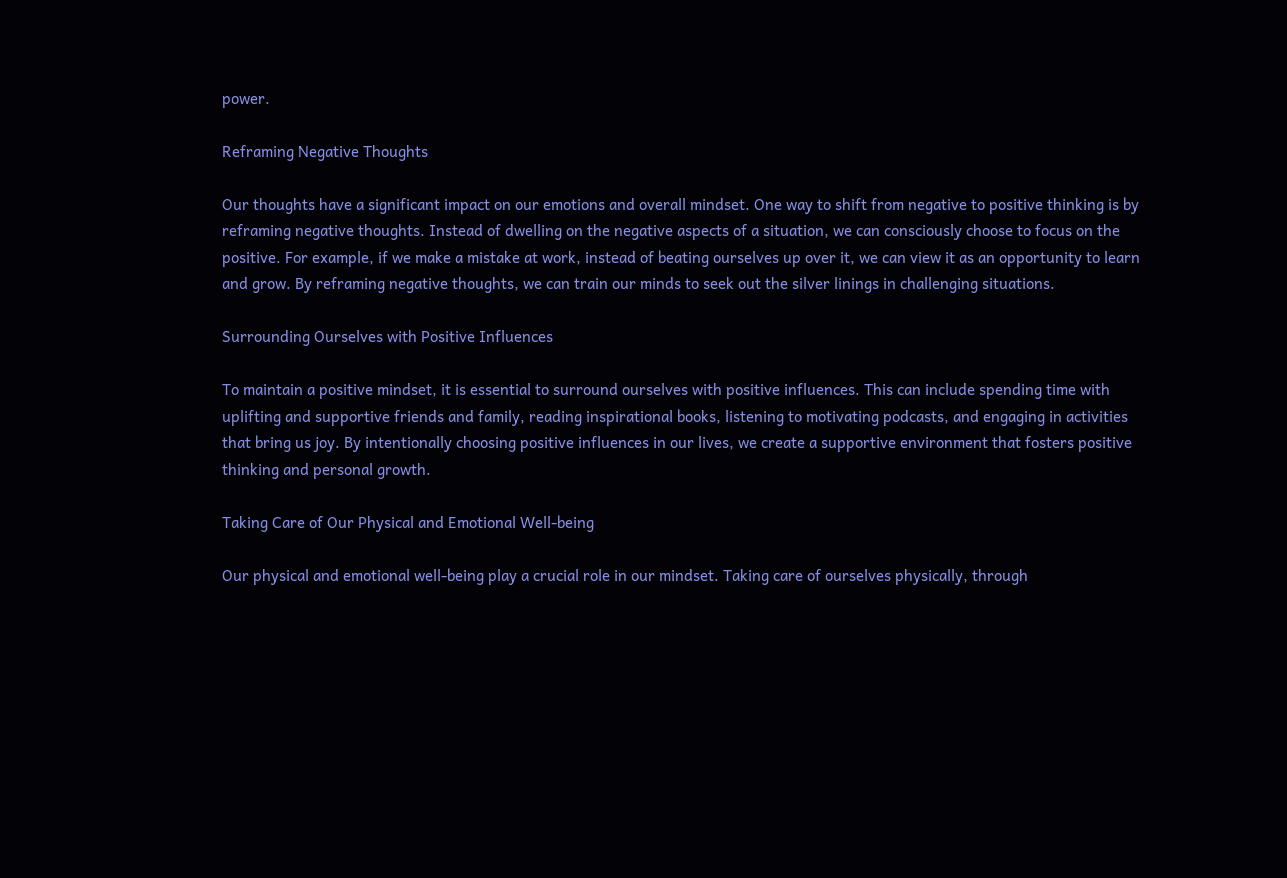power.

Reframing Negative Thoughts

Our thoughts have a significant impact on our emotions and overall mindset. One way to shift from negative to positive thinking is by reframing negative thoughts. Instead of dwelling on the negative aspects of a situation, we can consciously choose to focus on the positive. For example, if we make a mistake at work, instead of beating ourselves up over it, we can view it as an opportunity to learn and grow. By reframing negative thoughts, we can train our minds to seek out the silver linings in challenging situations.

Surrounding Ourselves with Positive Influences

To maintain a positive mindset, it is essential to surround ourselves with positive influences. This can include spending time with uplifting and supportive friends and family, reading inspirational books, listening to motivating podcasts, and engaging in activities that bring us joy. By intentionally choosing positive influences in our lives, we create a supportive environment that fosters positive thinking and personal growth.

Taking Care of Our Physical and Emotional Well-being

Our physical and emotional well-being play a crucial role in our mindset. Taking care of ourselves physically, through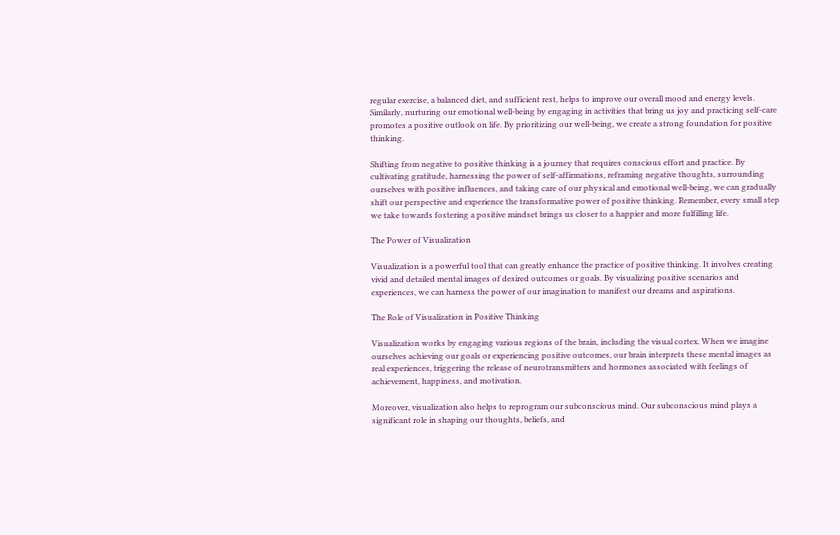regular exercise, a balanced diet, and sufficient rest, helps to improve our overall mood and energy levels. Similarly, nurturing our emotional well-being by engaging in activities that bring us joy and practicing self-care promotes a positive outlook on life. By prioritizing our well-being, we create a strong foundation for positive thinking.

Shifting from negative to positive thinking is a journey that requires conscious effort and practice. By cultivating gratitude, harnessing the power of self-affirmations, reframing negative thoughts, surrounding ourselves with positive influences, and taking care of our physical and emotional well-being, we can gradually shift our perspective and experience the transformative power of positive thinking. Remember, every small step we take towards fostering a positive mindset brings us closer to a happier and more fulfilling life.

The Power of Visualization

Visualization is a powerful tool that can greatly enhance the practice of positive thinking. It involves creating vivid and detailed mental images of desired outcomes or goals. By visualizing positive scenarios and experiences, we can harness the power of our imagination to manifest our dreams and aspirations.

The Role of Visualization in Positive Thinking

Visualization works by engaging various regions of the brain, including the visual cortex. When we imagine ourselves achieving our goals or experiencing positive outcomes, our brain interprets these mental images as real experiences, triggering the release of neurotransmitters and hormones associated with feelings of achievement, happiness, and motivation.

Moreover, visualization also helps to reprogram our subconscious mind. Our subconscious mind plays a significant role in shaping our thoughts, beliefs, and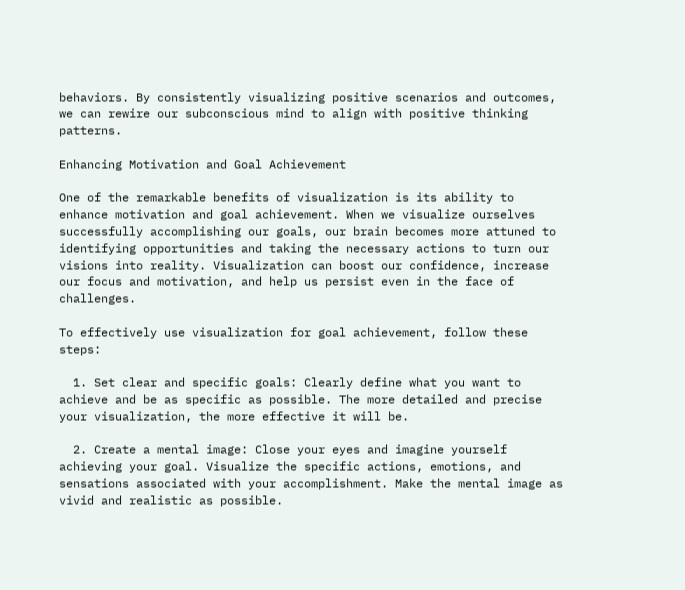behaviors. By consistently visualizing positive scenarios and outcomes, we can rewire our subconscious mind to align with positive thinking patterns.

Enhancing Motivation and Goal Achievement

One of the remarkable benefits of visualization is its ability to enhance motivation and goal achievement. When we visualize ourselves successfully accomplishing our goals, our brain becomes more attuned to identifying opportunities and taking the necessary actions to turn our visions into reality. Visualization can boost our confidence, increase our focus and motivation, and help us persist even in the face of challenges.

To effectively use visualization for goal achievement, follow these steps:

  1. Set clear and specific goals: Clearly define what you want to achieve and be as specific as possible. The more detailed and precise your visualization, the more effective it will be.

  2. Create a mental image: Close your eyes and imagine yourself achieving your goal. Visualize the specific actions, emotions, and sensations associated with your accomplishment. Make the mental image as vivid and realistic as possible.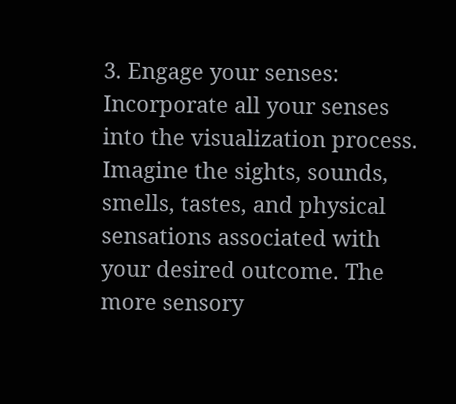3. Engage your senses: Incorporate all your senses into the visualization process. Imagine the sights, sounds, smells, tastes, and physical sensations associated with your desired outcome. The more sensory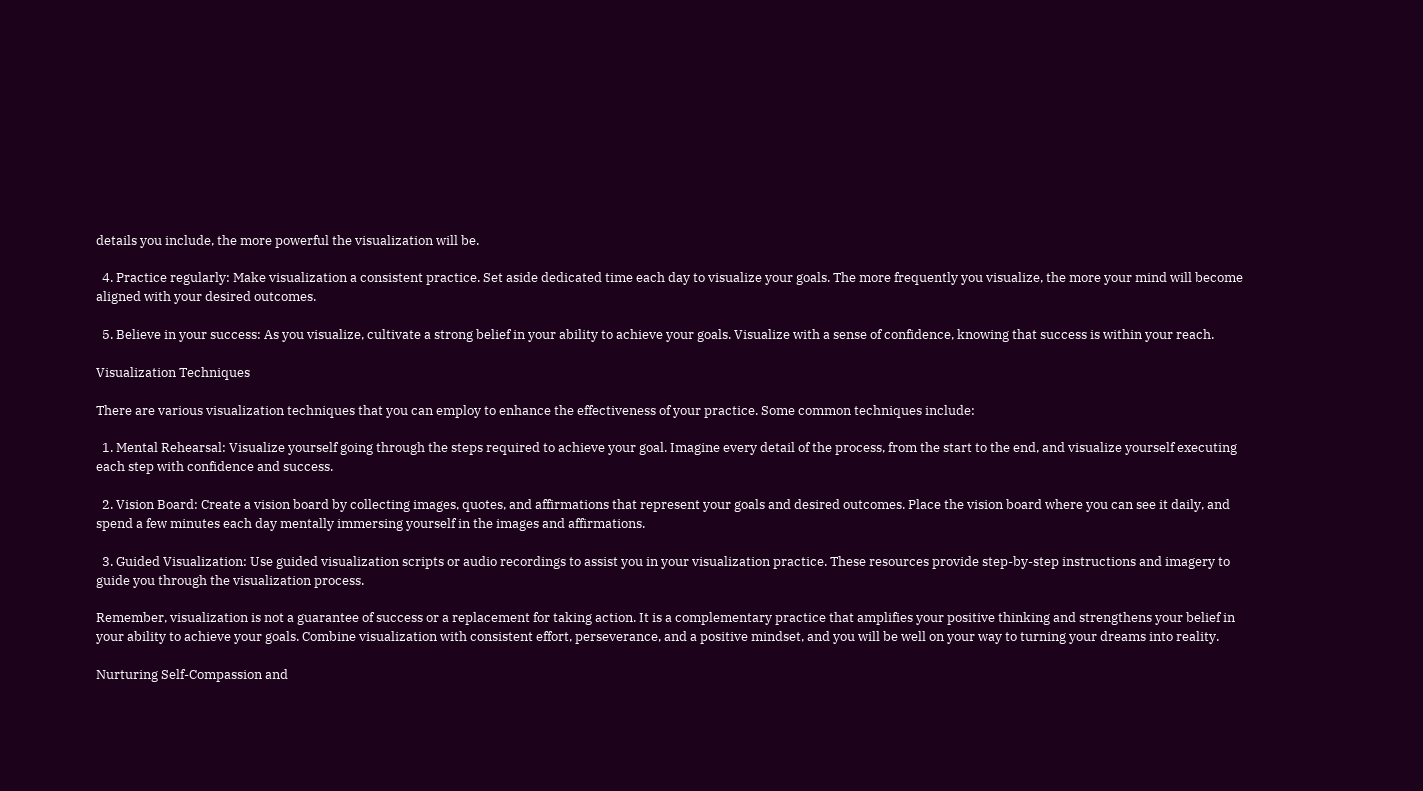details you include, the more powerful the visualization will be.

  4. Practice regularly: Make visualization a consistent practice. Set aside dedicated time each day to visualize your goals. The more frequently you visualize, the more your mind will become aligned with your desired outcomes.

  5. Believe in your success: As you visualize, cultivate a strong belief in your ability to achieve your goals. Visualize with a sense of confidence, knowing that success is within your reach.

Visualization Techniques

There are various visualization techniques that you can employ to enhance the effectiveness of your practice. Some common techniques include:

  1. Mental Rehearsal: Visualize yourself going through the steps required to achieve your goal. Imagine every detail of the process, from the start to the end, and visualize yourself executing each step with confidence and success.

  2. Vision Board: Create a vision board by collecting images, quotes, and affirmations that represent your goals and desired outcomes. Place the vision board where you can see it daily, and spend a few minutes each day mentally immersing yourself in the images and affirmations.

  3. Guided Visualization: Use guided visualization scripts or audio recordings to assist you in your visualization practice. These resources provide step-by-step instructions and imagery to guide you through the visualization process.

Remember, visualization is not a guarantee of success or a replacement for taking action. It is a complementary practice that amplifies your positive thinking and strengthens your belief in your ability to achieve your goals. Combine visualization with consistent effort, perseverance, and a positive mindset, and you will be well on your way to turning your dreams into reality.

Nurturing Self-Compassion and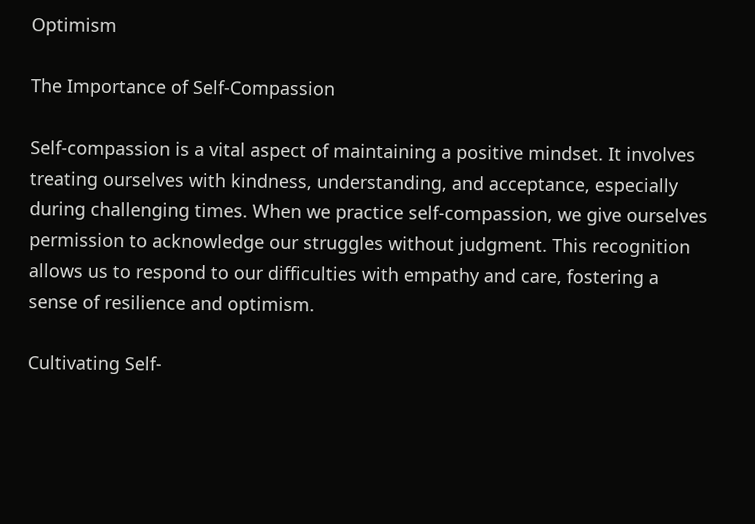Optimism

The Importance of Self-Compassion

Self-compassion is a vital aspect of maintaining a positive mindset. It involves treating ourselves with kindness, understanding, and acceptance, especially during challenging times. When we practice self-compassion, we give ourselves permission to acknowledge our struggles without judgment. This recognition allows us to respond to our difficulties with empathy and care, fostering a sense of resilience and optimism.

Cultivating Self-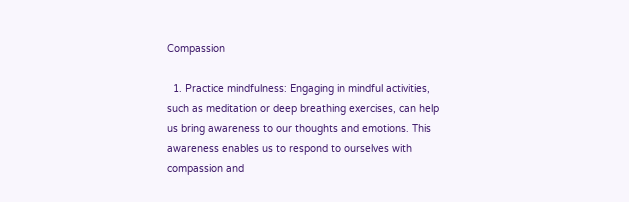Compassion

  1. Practice mindfulness: Engaging in mindful activities, such as meditation or deep breathing exercises, can help us bring awareness to our thoughts and emotions. This awareness enables us to respond to ourselves with compassion and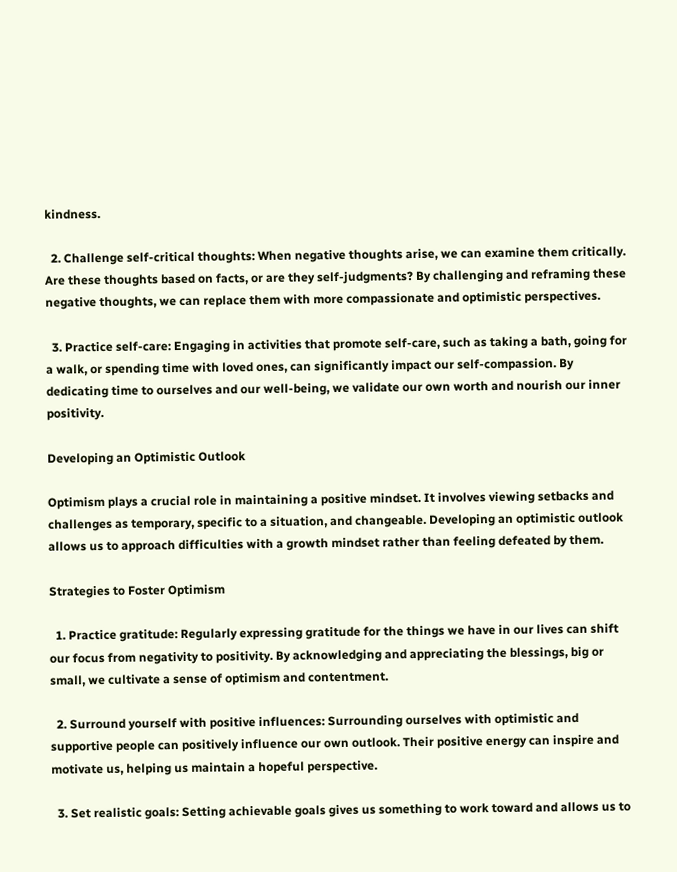kindness.

  2. Challenge self-critical thoughts: When negative thoughts arise, we can examine them critically. Are these thoughts based on facts, or are they self-judgments? By challenging and reframing these negative thoughts, we can replace them with more compassionate and optimistic perspectives.

  3. Practice self-care: Engaging in activities that promote self-care, such as taking a bath, going for a walk, or spending time with loved ones, can significantly impact our self-compassion. By dedicating time to ourselves and our well-being, we validate our own worth and nourish our inner positivity.

Developing an Optimistic Outlook

Optimism plays a crucial role in maintaining a positive mindset. It involves viewing setbacks and challenges as temporary, specific to a situation, and changeable. Developing an optimistic outlook allows us to approach difficulties with a growth mindset rather than feeling defeated by them.

Strategies to Foster Optimism

  1. Practice gratitude: Regularly expressing gratitude for the things we have in our lives can shift our focus from negativity to positivity. By acknowledging and appreciating the blessings, big or small, we cultivate a sense of optimism and contentment.

  2. Surround yourself with positive influences: Surrounding ourselves with optimistic and supportive people can positively influence our own outlook. Their positive energy can inspire and motivate us, helping us maintain a hopeful perspective.

  3. Set realistic goals: Setting achievable goals gives us something to work toward and allows us to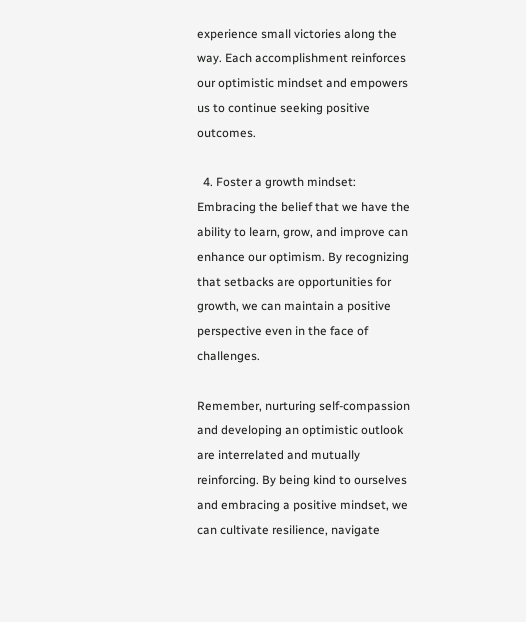experience small victories along the way. Each accomplishment reinforces our optimistic mindset and empowers us to continue seeking positive outcomes.

  4. Foster a growth mindset: Embracing the belief that we have the ability to learn, grow, and improve can enhance our optimism. By recognizing that setbacks are opportunities for growth, we can maintain a positive perspective even in the face of challenges.

Remember, nurturing self-compassion and developing an optimistic outlook are interrelated and mutually reinforcing. By being kind to ourselves and embracing a positive mindset, we can cultivate resilience, navigate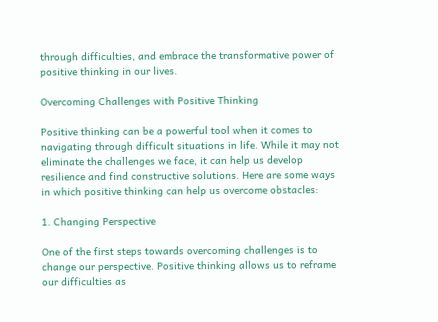through difficulties, and embrace the transformative power of positive thinking in our lives.

Overcoming Challenges with Positive Thinking

Positive thinking can be a powerful tool when it comes to navigating through difficult situations in life. While it may not eliminate the challenges we face, it can help us develop resilience and find constructive solutions. Here are some ways in which positive thinking can help us overcome obstacles:

1. Changing Perspective

One of the first steps towards overcoming challenges is to change our perspective. Positive thinking allows us to reframe our difficulties as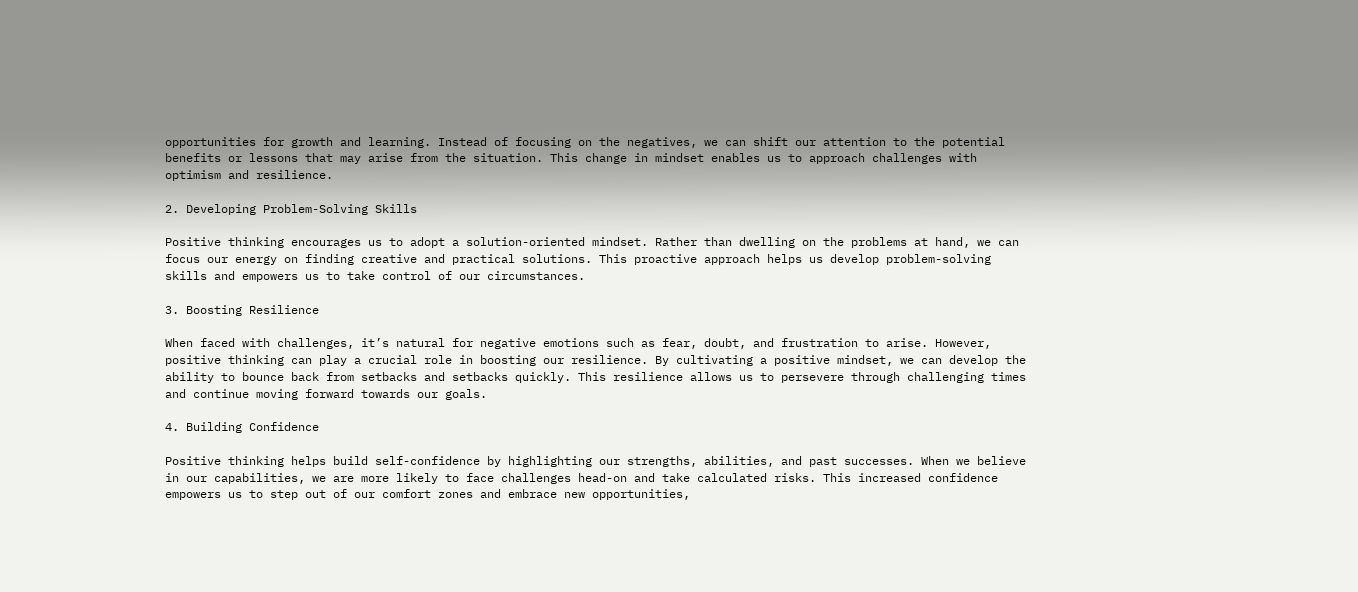opportunities for growth and learning. Instead of focusing on the negatives, we can shift our attention to the potential benefits or lessons that may arise from the situation. This change in mindset enables us to approach challenges with optimism and resilience.

2. Developing Problem-Solving Skills

Positive thinking encourages us to adopt a solution-oriented mindset. Rather than dwelling on the problems at hand, we can focus our energy on finding creative and practical solutions. This proactive approach helps us develop problem-solving skills and empowers us to take control of our circumstances.

3. Boosting Resilience

When faced with challenges, it’s natural for negative emotions such as fear, doubt, and frustration to arise. However, positive thinking can play a crucial role in boosting our resilience. By cultivating a positive mindset, we can develop the ability to bounce back from setbacks and setbacks quickly. This resilience allows us to persevere through challenging times and continue moving forward towards our goals.

4. Building Confidence

Positive thinking helps build self-confidence by highlighting our strengths, abilities, and past successes. When we believe in our capabilities, we are more likely to face challenges head-on and take calculated risks. This increased confidence empowers us to step out of our comfort zones and embrace new opportunities,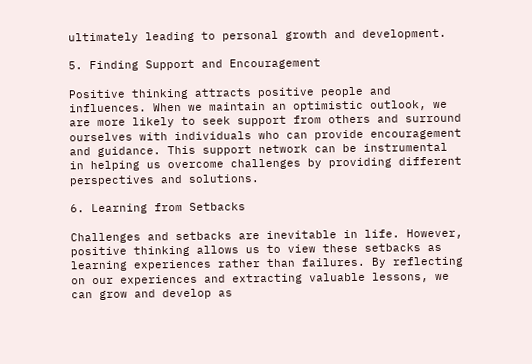ultimately leading to personal growth and development.

5. Finding Support and Encouragement

Positive thinking attracts positive people and influences. When we maintain an optimistic outlook, we are more likely to seek support from others and surround ourselves with individuals who can provide encouragement and guidance. This support network can be instrumental in helping us overcome challenges by providing different perspectives and solutions.

6. Learning from Setbacks

Challenges and setbacks are inevitable in life. However, positive thinking allows us to view these setbacks as learning experiences rather than failures. By reflecting on our experiences and extracting valuable lessons, we can grow and develop as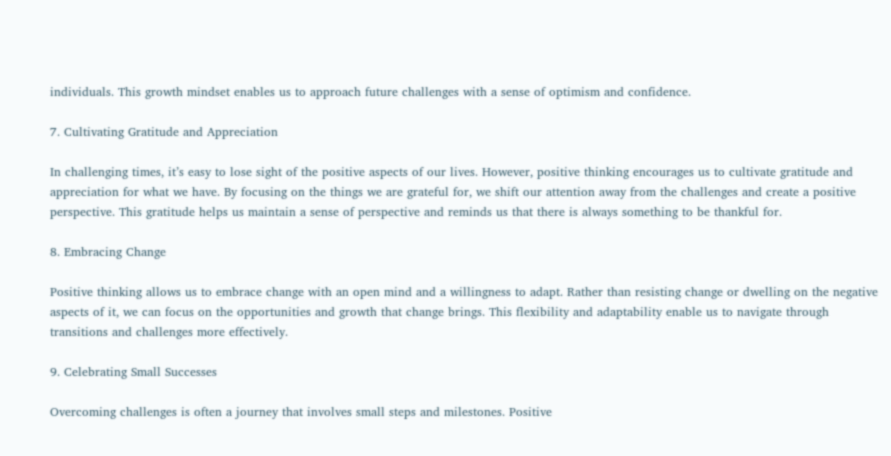individuals. This growth mindset enables us to approach future challenges with a sense of optimism and confidence.

7. Cultivating Gratitude and Appreciation

In challenging times, it’s easy to lose sight of the positive aspects of our lives. However, positive thinking encourages us to cultivate gratitude and appreciation for what we have. By focusing on the things we are grateful for, we shift our attention away from the challenges and create a positive perspective. This gratitude helps us maintain a sense of perspective and reminds us that there is always something to be thankful for.

8. Embracing Change

Positive thinking allows us to embrace change with an open mind and a willingness to adapt. Rather than resisting change or dwelling on the negative aspects of it, we can focus on the opportunities and growth that change brings. This flexibility and adaptability enable us to navigate through transitions and challenges more effectively.

9. Celebrating Small Successes

Overcoming challenges is often a journey that involves small steps and milestones. Positive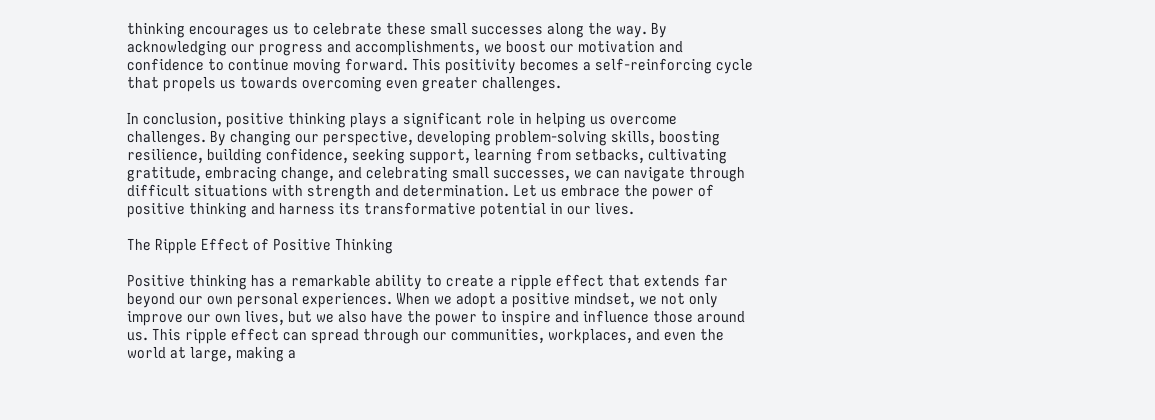thinking encourages us to celebrate these small successes along the way. By acknowledging our progress and accomplishments, we boost our motivation and confidence to continue moving forward. This positivity becomes a self-reinforcing cycle that propels us towards overcoming even greater challenges.

In conclusion, positive thinking plays a significant role in helping us overcome challenges. By changing our perspective, developing problem-solving skills, boosting resilience, building confidence, seeking support, learning from setbacks, cultivating gratitude, embracing change, and celebrating small successes, we can navigate through difficult situations with strength and determination. Let us embrace the power of positive thinking and harness its transformative potential in our lives.

The Ripple Effect of Positive Thinking

Positive thinking has a remarkable ability to create a ripple effect that extends far beyond our own personal experiences. When we adopt a positive mindset, we not only improve our own lives, but we also have the power to inspire and influence those around us. This ripple effect can spread through our communities, workplaces, and even the world at large, making a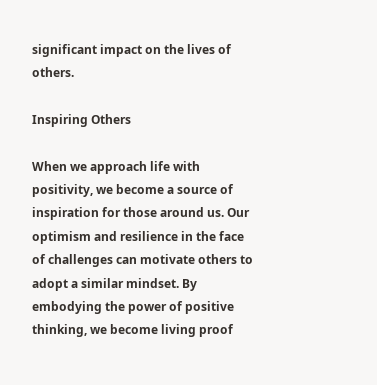significant impact on the lives of others.

Inspiring Others

When we approach life with positivity, we become a source of inspiration for those around us. Our optimism and resilience in the face of challenges can motivate others to adopt a similar mindset. By embodying the power of positive thinking, we become living proof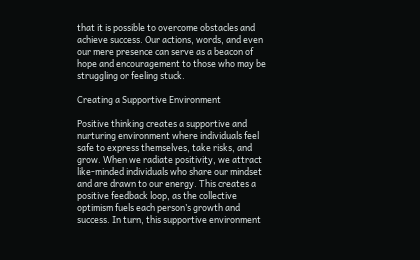that it is possible to overcome obstacles and achieve success. Our actions, words, and even our mere presence can serve as a beacon of hope and encouragement to those who may be struggling or feeling stuck.

Creating a Supportive Environment

Positive thinking creates a supportive and nurturing environment where individuals feel safe to express themselves, take risks, and grow. When we radiate positivity, we attract like-minded individuals who share our mindset and are drawn to our energy. This creates a positive feedback loop, as the collective optimism fuels each person’s growth and success. In turn, this supportive environment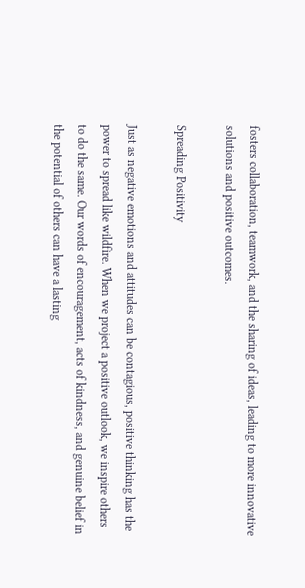fosters collaboration, teamwork, and the sharing of ideas, leading to more innovative solutions and positive outcomes.

Spreading Positivity

Just as negative emotions and attitudes can be contagious, positive thinking has the power to spread like wildfire. When we project a positive outlook, we inspire others to do the same. Our words of encouragement, acts of kindness, and genuine belief in the potential of others can have a lasting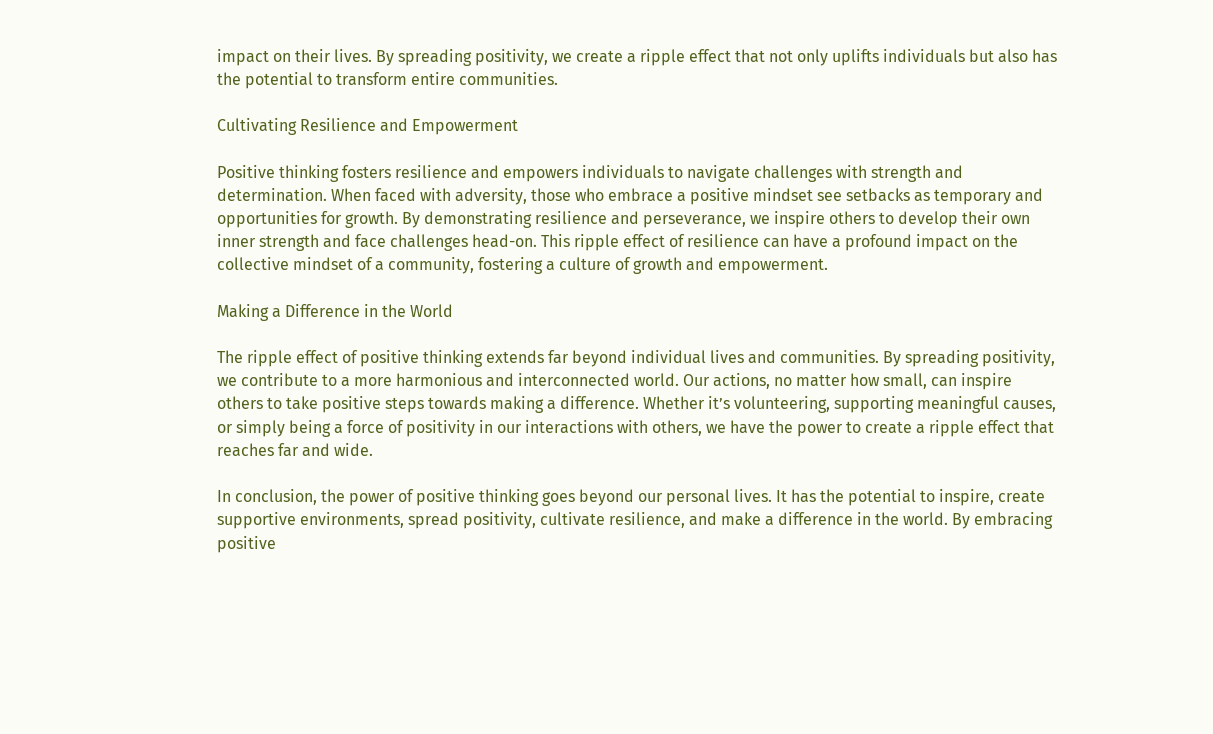impact on their lives. By spreading positivity, we create a ripple effect that not only uplifts individuals but also has the potential to transform entire communities.

Cultivating Resilience and Empowerment

Positive thinking fosters resilience and empowers individuals to navigate challenges with strength and determination. When faced with adversity, those who embrace a positive mindset see setbacks as temporary and opportunities for growth. By demonstrating resilience and perseverance, we inspire others to develop their own inner strength and face challenges head-on. This ripple effect of resilience can have a profound impact on the collective mindset of a community, fostering a culture of growth and empowerment.

Making a Difference in the World

The ripple effect of positive thinking extends far beyond individual lives and communities. By spreading positivity, we contribute to a more harmonious and interconnected world. Our actions, no matter how small, can inspire others to take positive steps towards making a difference. Whether it’s volunteering, supporting meaningful causes, or simply being a force of positivity in our interactions with others, we have the power to create a ripple effect that reaches far and wide.

In conclusion, the power of positive thinking goes beyond our personal lives. It has the potential to inspire, create supportive environments, spread positivity, cultivate resilience, and make a difference in the world. By embracing positive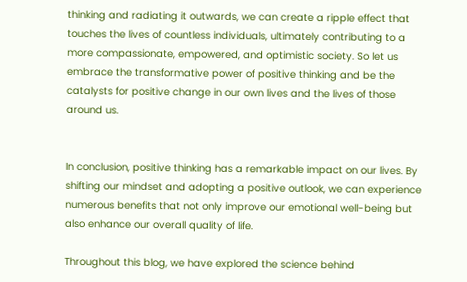thinking and radiating it outwards, we can create a ripple effect that touches the lives of countless individuals, ultimately contributing to a more compassionate, empowered, and optimistic society. So let us embrace the transformative power of positive thinking and be the catalysts for positive change in our own lives and the lives of those around us.


In conclusion, positive thinking has a remarkable impact on our lives. By shifting our mindset and adopting a positive outlook, we can experience numerous benefits that not only improve our emotional well-being but also enhance our overall quality of life.

Throughout this blog, we have explored the science behind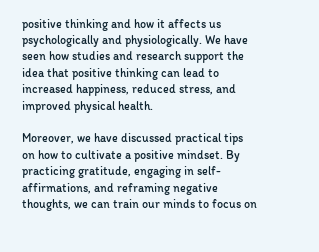positive thinking and how it affects us psychologically and physiologically. We have seen how studies and research support the idea that positive thinking can lead to increased happiness, reduced stress, and improved physical health.

Moreover, we have discussed practical tips on how to cultivate a positive mindset. By practicing gratitude, engaging in self-affirmations, and reframing negative thoughts, we can train our minds to focus on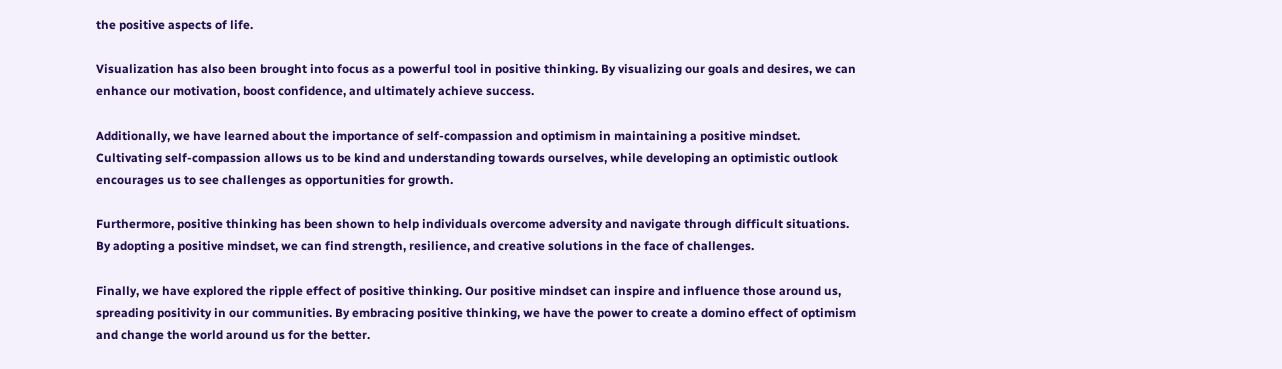the positive aspects of life.

Visualization has also been brought into focus as a powerful tool in positive thinking. By visualizing our goals and desires, we can enhance our motivation, boost confidence, and ultimately achieve success.

Additionally, we have learned about the importance of self-compassion and optimism in maintaining a positive mindset. Cultivating self-compassion allows us to be kind and understanding towards ourselves, while developing an optimistic outlook encourages us to see challenges as opportunities for growth.

Furthermore, positive thinking has been shown to help individuals overcome adversity and navigate through difficult situations. By adopting a positive mindset, we can find strength, resilience, and creative solutions in the face of challenges.

Finally, we have explored the ripple effect of positive thinking. Our positive mindset can inspire and influence those around us, spreading positivity in our communities. By embracing positive thinking, we have the power to create a domino effect of optimism and change the world around us for the better.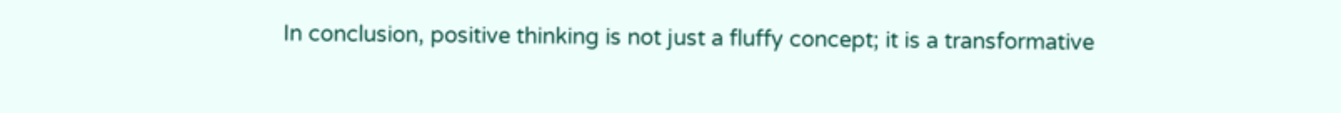In conclusion, positive thinking is not just a fluffy concept; it is a transformative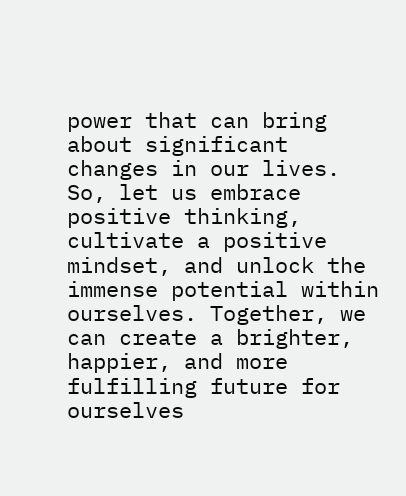power that can bring about significant changes in our lives. So, let us embrace positive thinking, cultivate a positive mindset, and unlock the immense potential within ourselves. Together, we can create a brighter, happier, and more fulfilling future for ourselves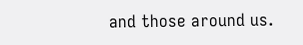and those around us.